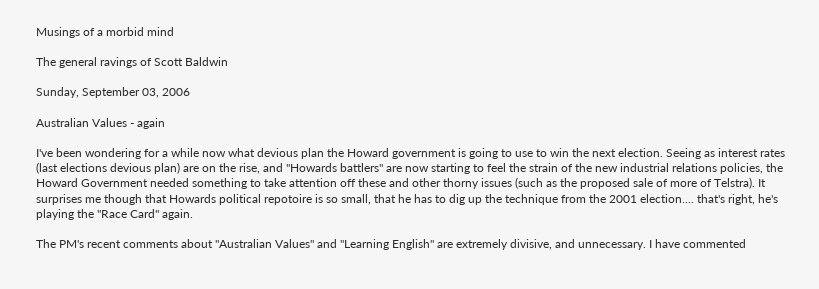Musings of a morbid mind

The general ravings of Scott Baldwin

Sunday, September 03, 2006

Australian Values - again

I've been wondering for a while now what devious plan the Howard government is going to use to win the next election. Seeing as interest rates (last elections devious plan) are on the rise, and "Howards battlers" are now starting to feel the strain of the new industrial relations policies, the Howard Government needed something to take attention off these and other thorny issues (such as the proposed sale of more of Telstra). It surprises me though that Howards political repotoire is so small, that he has to dig up the technique from the 2001 election.... that's right, he's playing the "Race Card" again.

The PM's recent comments about "Australian Values" and "Learning English" are extremely divisive, and unnecessary. I have commented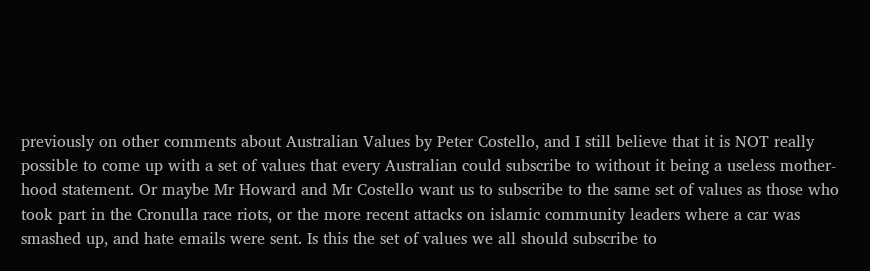previously on other comments about Australian Values by Peter Costello, and I still believe that it is NOT really possible to come up with a set of values that every Australian could subscribe to without it being a useless mother-hood statement. Or maybe Mr Howard and Mr Costello want us to subscribe to the same set of values as those who took part in the Cronulla race riots, or the more recent attacks on islamic community leaders where a car was smashed up, and hate emails were sent. Is this the set of values we all should subscribe to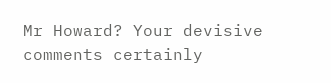Mr Howard? Your devisive comments certainly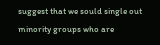suggest that we sould single out minority groups who are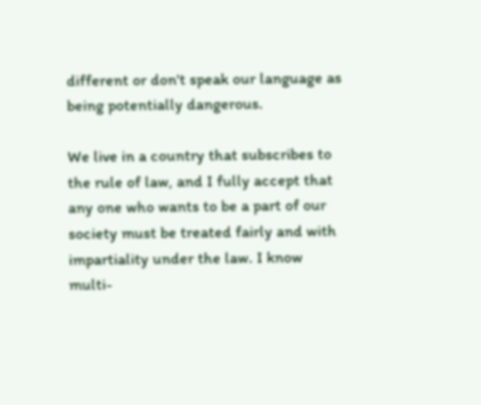different or don't speak our language as being potentially dangerous.

We live in a country that subscribes to the rule of law, and I fully accept that any one who wants to be a part of our society must be treated fairly and with impartiality under the law. I know multi-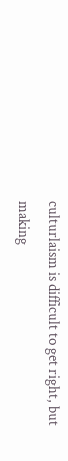culturlaism is difficult to get right, but making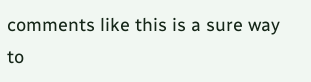comments like this is a sure way to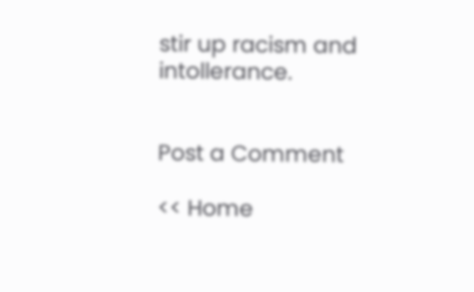stir up racism and intollerance.


Post a Comment

<< Home